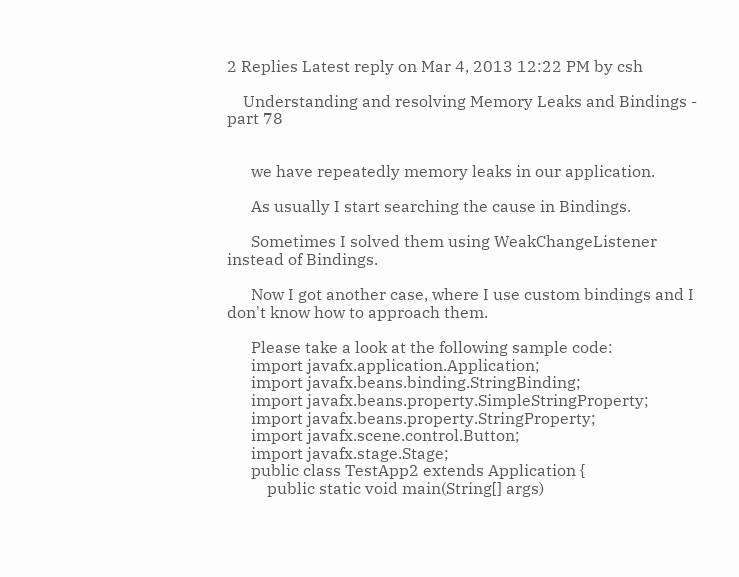2 Replies Latest reply on Mar 4, 2013 12:22 PM by csh

    Understanding and resolving Memory Leaks and Bindings - part 78


      we have repeatedly memory leaks in our application.

      As usually I start searching the cause in Bindings.

      Sometimes I solved them using WeakChangeListener instead of Bindings.

      Now I got another case, where I use custom bindings and I don't know how to approach them.

      Please take a look at the following sample code:
      import javafx.application.Application;
      import javafx.beans.binding.StringBinding;
      import javafx.beans.property.SimpleStringProperty;
      import javafx.beans.property.StringProperty;
      import javafx.scene.control.Button;
      import javafx.stage.Stage;
      public class TestApp2 extends Application {
          public static void main(String[] args)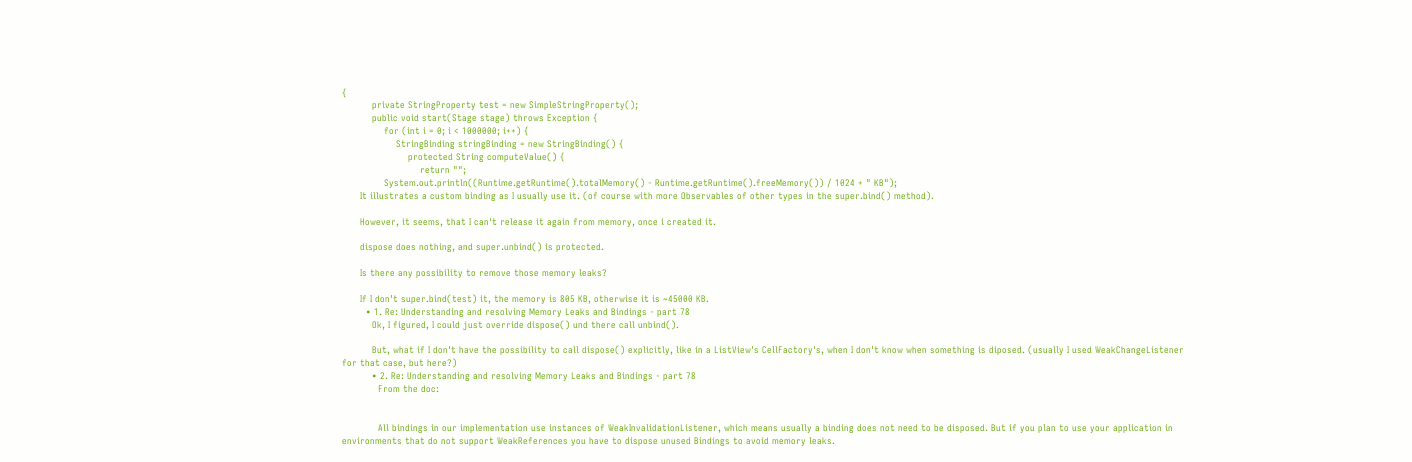{
          private StringProperty test = new SimpleStringProperty();
          public void start(Stage stage) throws Exception {
              for (int i = 0; i < 1000000; i++) {
                  StringBinding stringBinding = new StringBinding() {
                      protected String computeValue() {
                          return "";
              System.out.println((Runtime.getRuntime().totalMemory() - Runtime.getRuntime().freeMemory()) / 1024 + " KB");
      It illustrates a custom binding as I usually use it. (of course with more Observables of other types in the super.bind() method).

      However, it seems, that I can't release it again from memory, once i created it.

      dispose does nothing, and super.unbind() is protected.

      Is there any possibility to remove those memory leaks?

      If I don't super.bind(test) it, the memory is 805 KB, otherwise it is ~45000 KB.
        • 1. Re: Understanding and resolving Memory Leaks and Bindings - part 78
          Ok, I figured, I could just override dispose() und there call unbind().

          But, what if I don't have the possibility to call dispose() explicitly, like in a ListView's CellFactory's, when I don't know when something is diposed. (usually I used WeakChangeListener for that case, but here?)
          • 2. Re: Understanding and resolving Memory Leaks and Bindings - part 78
            From the doc:


            All bindings in our implementation use instances of WeakInvalidationListener, which means usually a binding does not need to be disposed. But if you plan to use your application in environments that do not support WeakReferences you have to dispose unused Bindings to avoid memory leaks.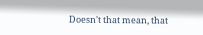Doesn't that mean, that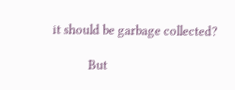it should be garbage collected?

            But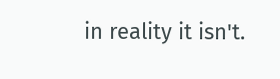in reality it isn't.